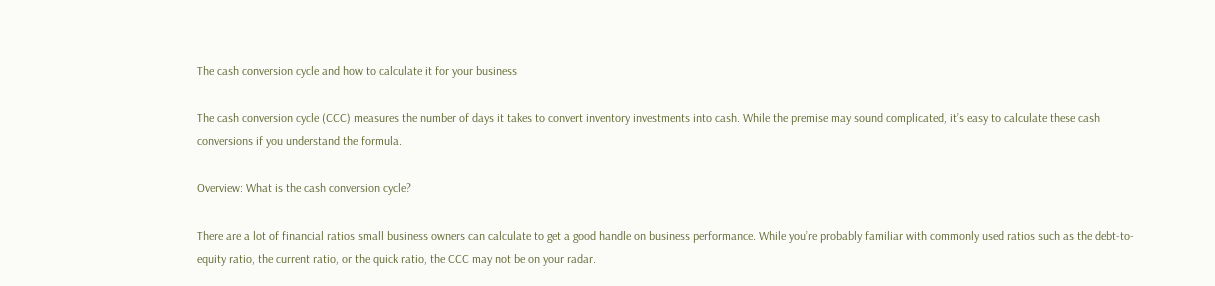The cash conversion cycle and how to calculate it for your business

The cash conversion cycle (CCC) measures the number of days it takes to convert inventory investments into cash. While the premise may sound complicated, it’s easy to calculate these cash conversions if you understand the formula.

Overview: What is the cash conversion cycle?

There are a lot of financial ratios small business owners can calculate to get a good handle on business performance. While you’re probably familiar with commonly used ratios such as the debt-to-equity ratio, the current ratio, or the quick ratio, the CCC may not be on your radar.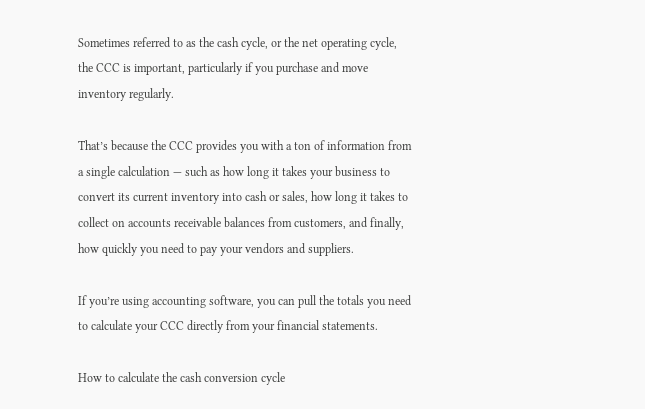Sometimes referred to as the cash cycle, or the net operating cycle, the CCC is important, particularly if you purchase and move inventory regularly.

That’s because the CCC provides you with a ton of information from a single calculation — such as how long it takes your business to convert its current inventory into cash or sales, how long it takes to collect on accounts receivable balances from customers, and finally, how quickly you need to pay your vendors and suppliers.

If you’re using accounting software, you can pull the totals you need to calculate your CCC directly from your financial statements.

How to calculate the cash conversion cycle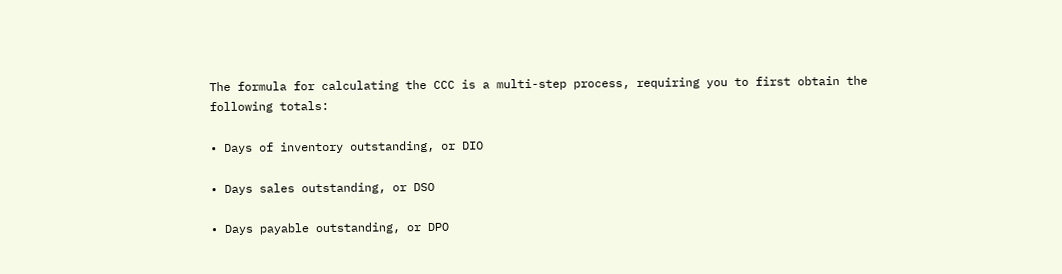The formula for calculating the CCC is a multi-step process, requiring you to first obtain the following totals:

• Days of inventory outstanding, or DIO

• Days sales outstanding, or DSO

• Days payable outstanding, or DPO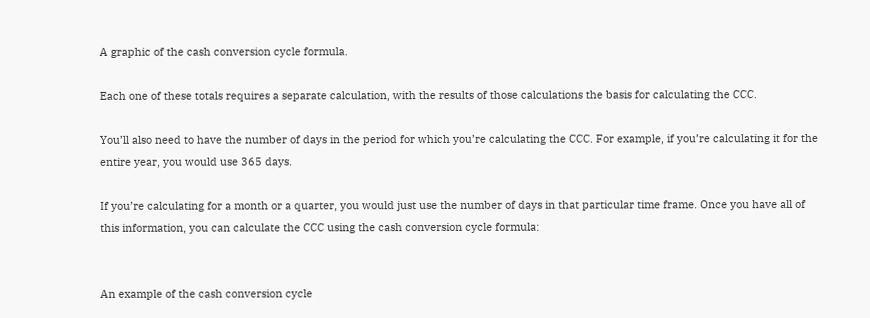A graphic of the cash conversion cycle formula.

Each one of these totals requires a separate calculation, with the results of those calculations the basis for calculating the CCC.

You’ll also need to have the number of days in the period for which you’re calculating the CCC. For example, if you’re calculating it for the entire year, you would use 365 days.

If you’re calculating for a month or a quarter, you would just use the number of days in that particular time frame. Once you have all of this information, you can calculate the CCC using the cash conversion cycle formula:


An example of the cash conversion cycle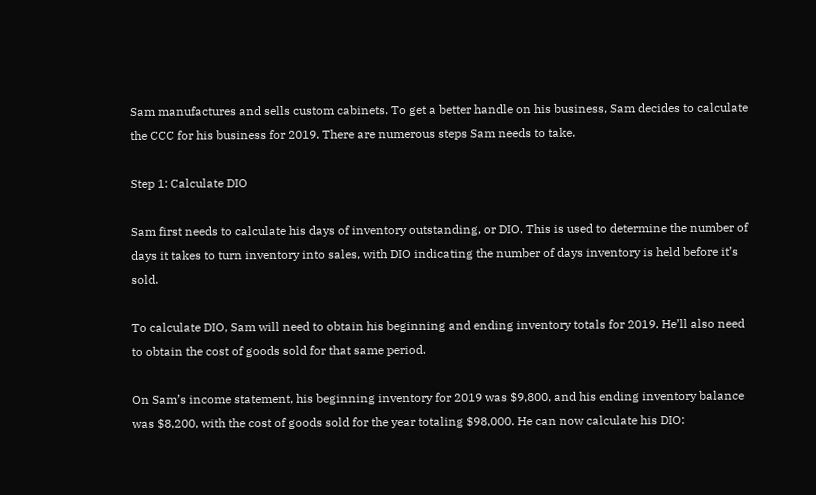Sam manufactures and sells custom cabinets. To get a better handle on his business, Sam decides to calculate the CCC for his business for 2019. There are numerous steps Sam needs to take.

Step 1: Calculate DIO

Sam first needs to calculate his days of inventory outstanding, or DIO. This is used to determine the number of days it takes to turn inventory into sales, with DIO indicating the number of days inventory is held before it’s sold.

To calculate DIO, Sam will need to obtain his beginning and ending inventory totals for 2019. He’ll also need to obtain the cost of goods sold for that same period.

On Sam’s income statement, his beginning inventory for 2019 was $9,800, and his ending inventory balance was $8,200, with the cost of goods sold for the year totaling $98,000. He can now calculate his DIO: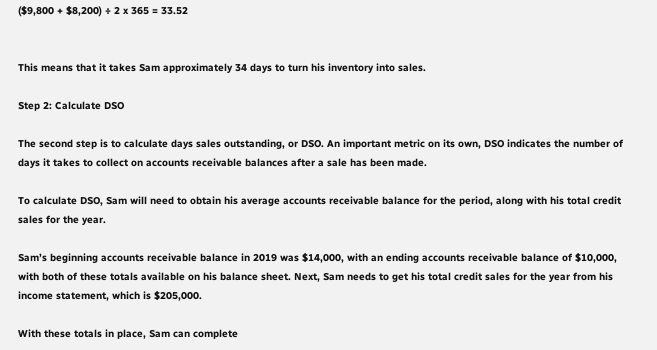($9,800 + $8,200) ÷ 2 x 365 = 33.52


This means that it takes Sam approximately 34 days to turn his inventory into sales.

Step 2: Calculate DSO

The second step is to calculate days sales outstanding, or DSO. An important metric on its own, DSO indicates the number of days it takes to collect on accounts receivable balances after a sale has been made.

To calculate DSO, Sam will need to obtain his average accounts receivable balance for the period, along with his total credit sales for the year.

Sam’s beginning accounts receivable balance in 2019 was $14,000, with an ending accounts receivable balance of $10,000, with both of these totals available on his balance sheet. Next, Sam needs to get his total credit sales for the year from his income statement, which is $205,000.

With these totals in place, Sam can complete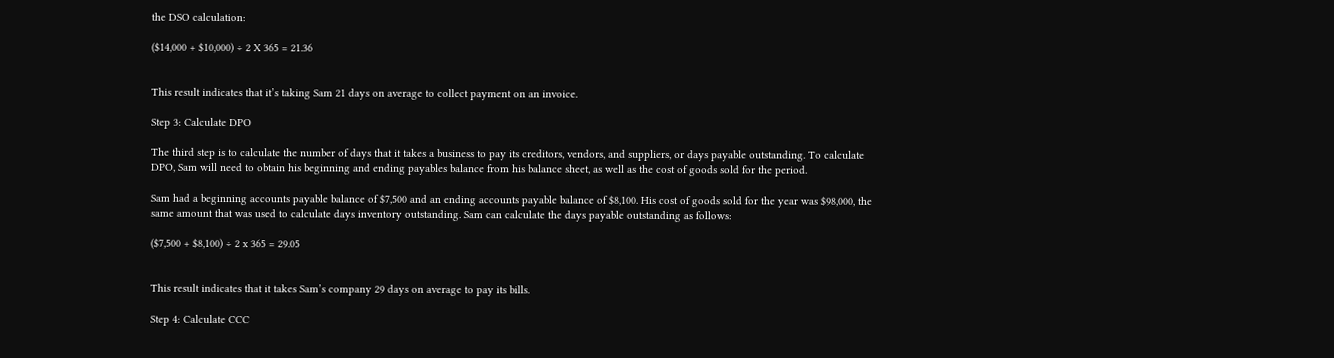the DSO calculation:

($14,000 + $10,000) ÷ 2 X 365 = 21.36


This result indicates that it’s taking Sam 21 days on average to collect payment on an invoice.

Step 3: Calculate DPO

The third step is to calculate the number of days that it takes a business to pay its creditors, vendors, and suppliers, or days payable outstanding. To calculate DPO, Sam will need to obtain his beginning and ending payables balance from his balance sheet, as well as the cost of goods sold for the period.

Sam had a beginning accounts payable balance of $7,500 and an ending accounts payable balance of $8,100. His cost of goods sold for the year was $98,000, the same amount that was used to calculate days inventory outstanding. Sam can calculate the days payable outstanding as follows:

($7,500 + $8,100) ÷ 2 x 365 = 29.05


This result indicates that it takes Sam’s company 29 days on average to pay its bills.

Step 4: Calculate CCC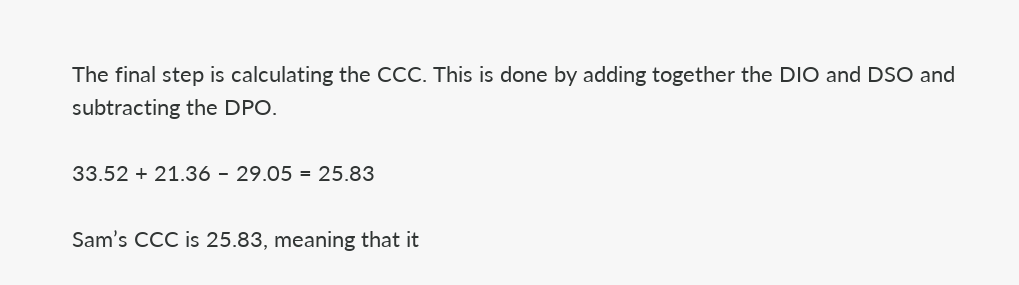The final step is calculating the CCC. This is done by adding together the DIO and DSO and subtracting the DPO.

33.52 + 21.36 – 29.05 = 25.83

Sam’s CCC is 25.83, meaning that it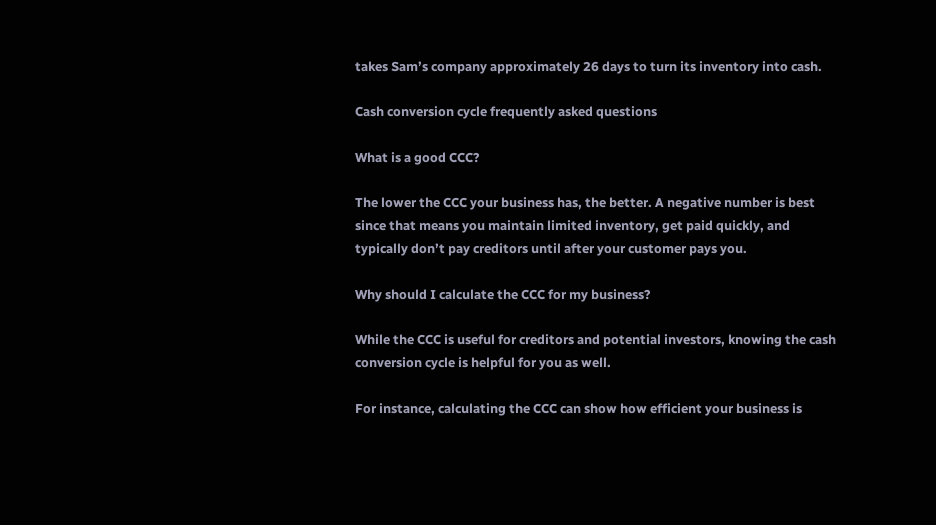takes Sam’s company approximately 26 days to turn its inventory into cash.

Cash conversion cycle frequently asked questions

What is a good CCC?

The lower the CCC your business has, the better. A negative number is best since that means you maintain limited inventory, get paid quickly, and typically don’t pay creditors until after your customer pays you.

Why should I calculate the CCC for my business?

While the CCC is useful for creditors and potential investors, knowing the cash conversion cycle is helpful for you as well.

For instance, calculating the CCC can show how efficient your business is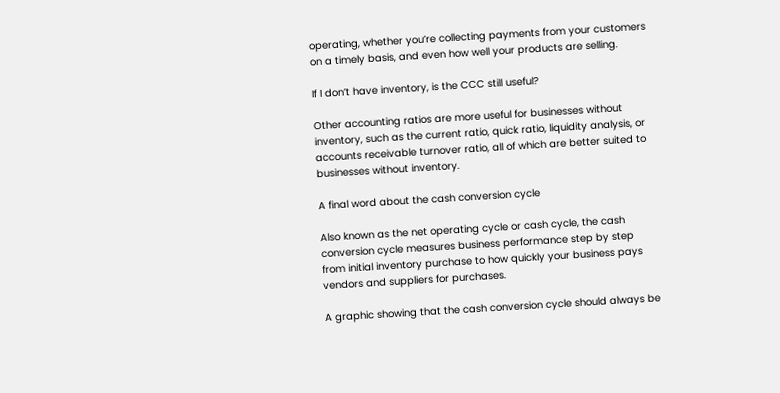operating, whether you’re collecting payments from your customers on a timely basis, and even how well your products are selling.

If I don’t have inventory, is the CCC still useful?

Other accounting ratios are more useful for businesses without inventory, such as the current ratio, quick ratio, liquidity analysis, or accounts receivable turnover ratio, all of which are better suited to businesses without inventory.

A final word about the cash conversion cycle

Also known as the net operating cycle or cash cycle, the cash conversion cycle measures business performance step by step from initial inventory purchase to how quickly your business pays vendors and suppliers for purchases.

A graphic showing that the cash conversion cycle should always be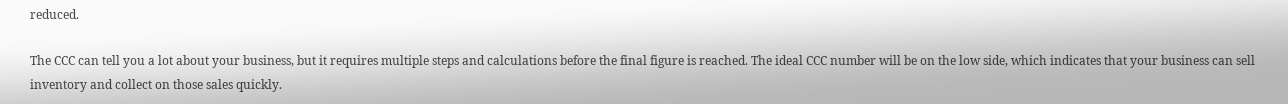reduced.

The CCC can tell you a lot about your business, but it requires multiple steps and calculations before the final figure is reached. The ideal CCC number will be on the low side, which indicates that your business can sell inventory and collect on those sales quickly.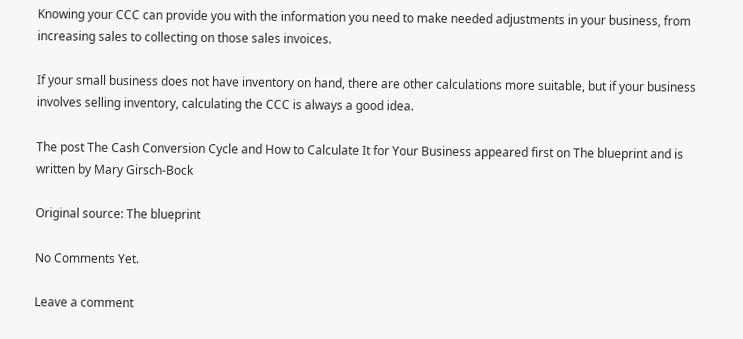Knowing your CCC can provide you with the information you need to make needed adjustments in your business, from increasing sales to collecting on those sales invoices.

If your small business does not have inventory on hand, there are other calculations more suitable, but if your business involves selling inventory, calculating the CCC is always a good idea.

The post The Cash Conversion Cycle and How to Calculate It for Your Business appeared first on The blueprint and is written by Mary Girsch-Bock

Original source: The blueprint

No Comments Yet.

Leave a comment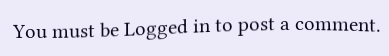You must be Logged in to post a comment.